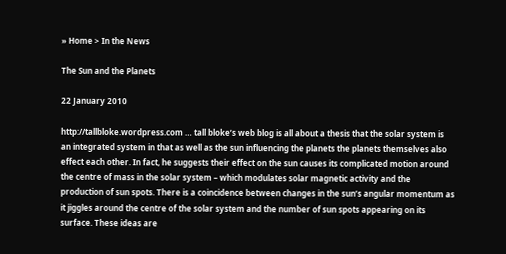» Home > In the News

The Sun and the Planets

22 January 2010

http://tallbloke.wordpress.com … tall bloke’s web blog is all about a thesis that the solar system is an integrated system in that as well as the sun influencing the planets the planets themselves also effect each other. In fact, he suggests their effect on the sun causes its complicated motion around the centre of mass in the solar system – which modulates solar magnetic activity and the production of sun spots. There is a coincidence between changes in the sun’s angular momentum as it jiggles around the centre of the solar system and the number of sun spots appearing on its surface. These ideas are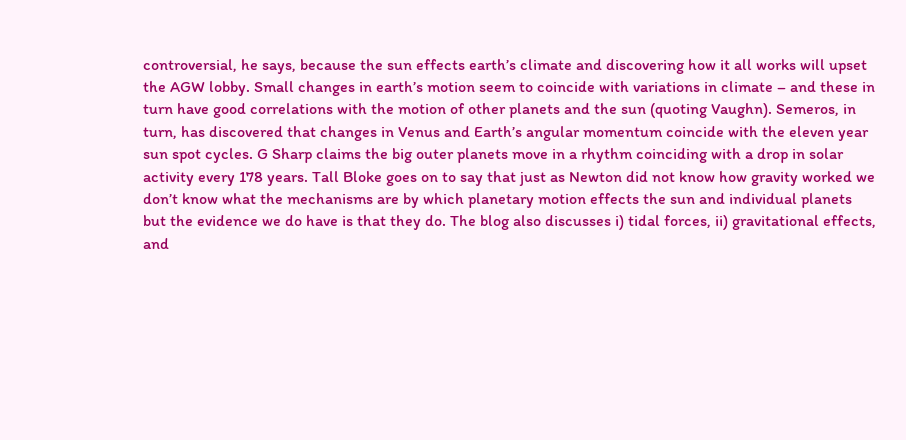controversial, he says, because the sun effects earth’s climate and discovering how it all works will upset the AGW lobby. Small changes in earth’s motion seem to coincide with variations in climate – and these in turn have good correlations with the motion of other planets and the sun (quoting Vaughn). Semeros, in turn, has discovered that changes in Venus and Earth’s angular momentum coincide with the eleven year sun spot cycles. G Sharp claims the big outer planets move in a rhythm coinciding with a drop in solar activity every 178 years. Tall Bloke goes on to say that just as Newton did not know how gravity worked we don’t know what the mechanisms are by which planetary motion effects the sun and individual planets but the evidence we do have is that they do. The blog also discusses i) tidal forces, ii) gravitational effects, and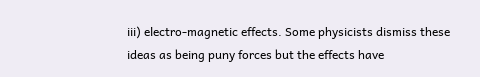iii) electro-magnetic effects. Some physicists dismiss these ideas as being puny forces but the effects have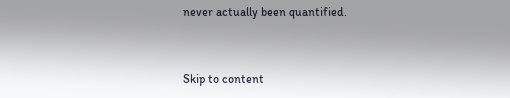never actually been quantified.


Skip to content